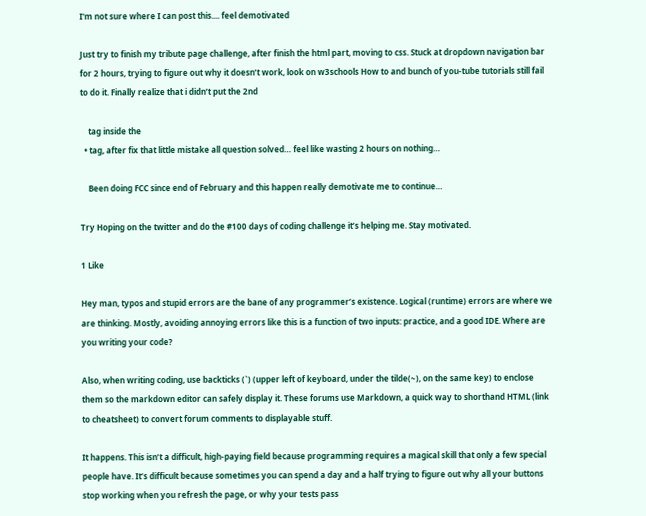I'm not sure where I can post this.... feel demotivated

Just try to finish my tribute page challenge, after finish the html part, moving to css. Stuck at dropdown navigation bar for 2 hours, trying to figure out why it doesn’t work, look on w3schools How to and bunch of you-tube tutorials still fail to do it. Finally realize that i didn’t put the 2nd

    tag inside the
  • tag, after fix that little mistake all question solved… feel like wasting 2 hours on nothing…

    Been doing FCC since end of February and this happen really demotivate me to continue…

Try Hoping on the twitter and do the #100 days of coding challenge it’s helping me. Stay motivated.

1 Like

Hey man, typos and stupid errors are the bane of any programmer’s existence. Logical (runtime) errors are where we are thinking. Mostly, avoiding annoying errors like this is a function of two inputs: practice, and a good IDE. Where are you writing your code?

Also, when writing coding, use backticks (`) (upper left of keyboard, under the tilde(~), on the same key) to enclose them so the markdown editor can safely display it. These forums use Markdown, a quick way to shorthand HTML (link to cheatsheet) to convert forum comments to displayable stuff.

It happens. This isn’t a difficult, high-paying field because programming requires a magical skill that only a few special people have. It’s difficult because sometimes you can spend a day and a half trying to figure out why all your buttons stop working when you refresh the page, or why your tests pass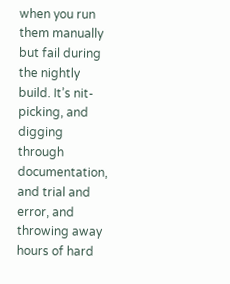when you run them manually but fail during the nightly build. It’s nit-picking, and digging through documentation, and trial and error, and throwing away hours of hard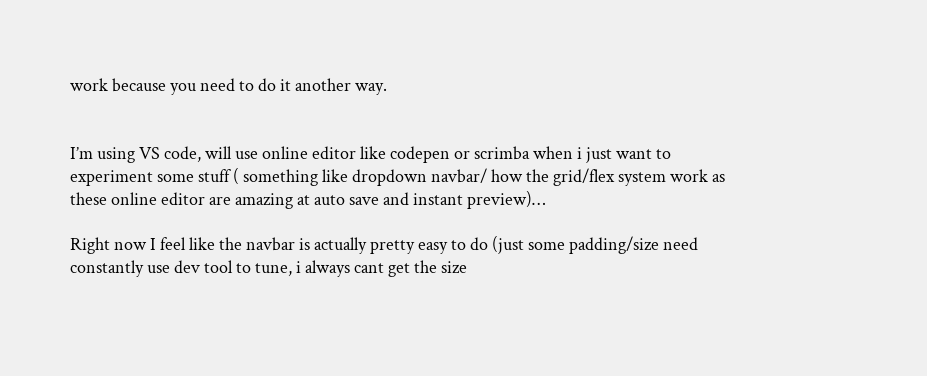work because you need to do it another way.


I’m using VS code, will use online editor like codepen or scrimba when i just want to experiment some stuff ( something like dropdown navbar/ how the grid/flex system work as these online editor are amazing at auto save and instant preview)…

Right now I feel like the navbar is actually pretty easy to do (just some padding/size need constantly use dev tool to tune, i always cant get the size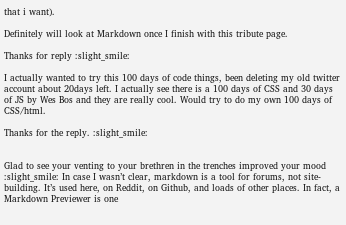that i want).

Definitely will look at Markdown once I finish with this tribute page.

Thanks for reply :slight_smile:

I actually wanted to try this 100 days of code things, been deleting my old twitter account about 20days left. I actually see there is a 100 days of CSS and 30 days of JS by Wes Bos and they are really cool. Would try to do my own 100 days of CSS/html.

Thanks for the reply. :slight_smile:


Glad to see your venting to your brethren in the trenches improved your mood :slight_smile: In case I wasn’t clear, markdown is a tool for forums, not site-building. It’s used here, on Reddit, on Github, and loads of other places. In fact, a Markdown Previewer is one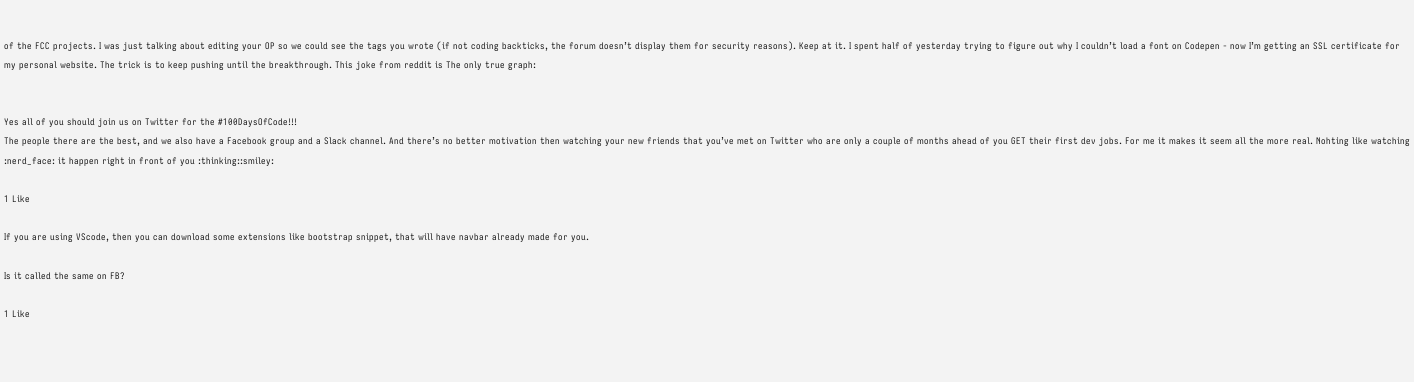of the FCC projects. I was just talking about editing your OP so we could see the tags you wrote (if not coding backticks, the forum doesn’t display them for security reasons). Keep at it. I spent half of yesterday trying to figure out why I couldn’t load a font on Codepen - now I’m getting an SSL certificate for my personal website. The trick is to keep pushing until the breakthrough. This joke from reddit is The only true graph:


Yes all of you should join us on Twitter for the #100DaysOfCode!!!
The people there are the best, and we also have a Facebook group and a Slack channel. And there’s no better motivation then watching your new friends that you’ve met on Twitter who are only a couple of months ahead of you GET their first dev jobs. For me it makes it seem all the more real. Nohting like watching :nerd_face: it happen right in front of you :thinking::smiley:

1 Like

If you are using VScode, then you can download some extensions like bootstrap snippet, that will have navbar already made for you.

Is it called the same on FB?

1 Like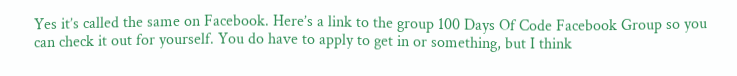Yes it’s called the same on Facebook. Here’s a link to the group 100 Days Of Code Facebook Group so you can check it out for yourself. You do have to apply to get in or something, but I think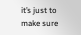it’s just to make sure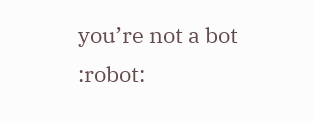you’re not a bot :robot: